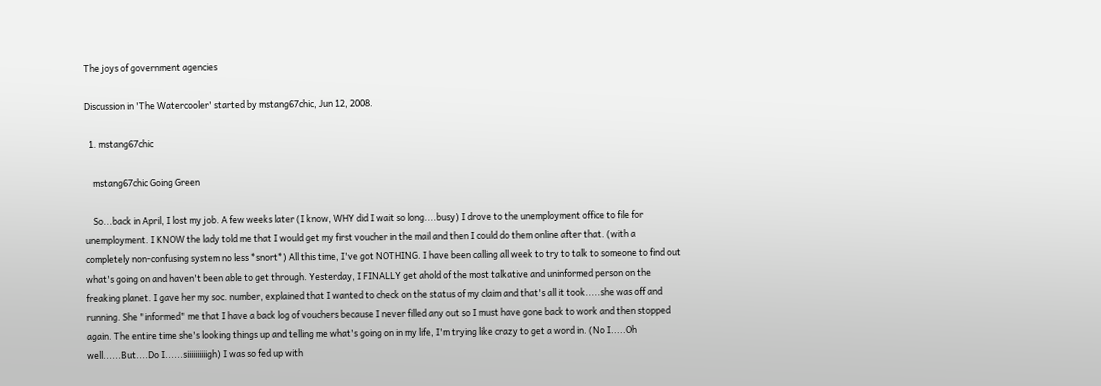The joys of government agencies

Discussion in 'The Watercooler' started by mstang67chic, Jun 12, 2008.

  1. mstang67chic

    mstang67chic Going Green

    So...back in April, I lost my job. A few weeks later (I know, WHY did I wait so long....busy) I drove to the unemployment office to file for unemployment. I KNOW the lady told me that I would get my first voucher in the mail and then I could do them online after that. (with a completely non-confusing system no less *snort*) All this time, I've got NOTHING. I have been calling all week to try to talk to someone to find out what's going on and haven't been able to get through. Yesterday, I FINALLY get ahold of the most talkative and uninformed person on the freaking planet. I gave her my soc. number, explained that I wanted to check on the status of my claim and that's all it took.....she was off and running. She "informed" me that I have a back log of vouchers because I never filled any out so I must have gone back to work and then stopped again. The entire time she's looking things up and telling me what's going on in my life, I'm trying like crazy to get a word in. (No I.....Oh well......But....Do I......siiiiiiiiiigh) I was so fed up with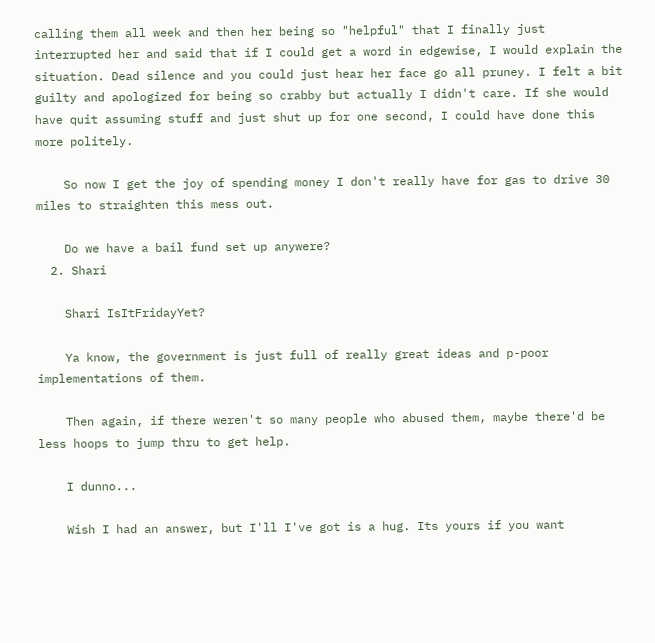calling them all week and then her being so "helpful" that I finally just interrupted her and said that if I could get a word in edgewise, I would explain the situation. Dead silence and you could just hear her face go all pruney. I felt a bit guilty and apologized for being so crabby but actually I didn't care. If she would have quit assuming stuff and just shut up for one second, I could have done this more politely.

    So now I get the joy of spending money I don't really have for gas to drive 30 miles to straighten this mess out.

    Do we have a bail fund set up anywere?
  2. Shari

    Shari IsItFridayYet?

    Ya know, the government is just full of really great ideas and p-poor implementations of them.

    Then again, if there weren't so many people who abused them, maybe there'd be less hoops to jump thru to get help.

    I dunno...

    Wish I had an answer, but I'll I've got is a hug. Its yours if you want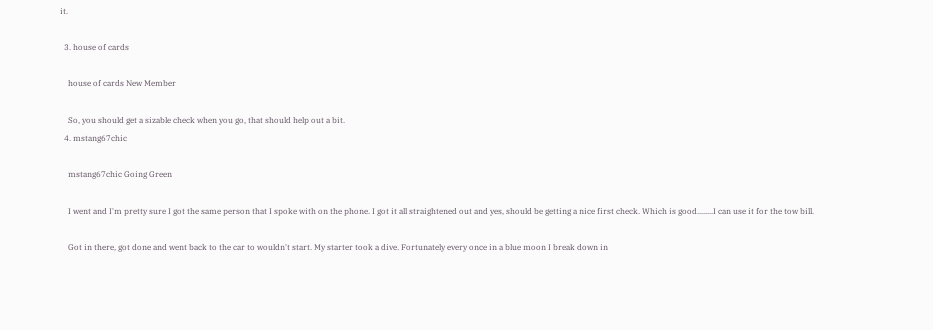it.

  3. house of cards

    house of cards New Member

    So, you should get a sizable check when you go, that should help out a bit.
  4. mstang67chic

    mstang67chic Going Green

    I went and I'm pretty sure I got the same person that I spoke with on the phone. I got it all straightened out and yes, should be getting a nice first check. Which is good........I can use it for the tow bill.

    Got in there, got done and went back to the car to wouldn't start. My starter took a dive. Fortunately every once in a blue moon I break down in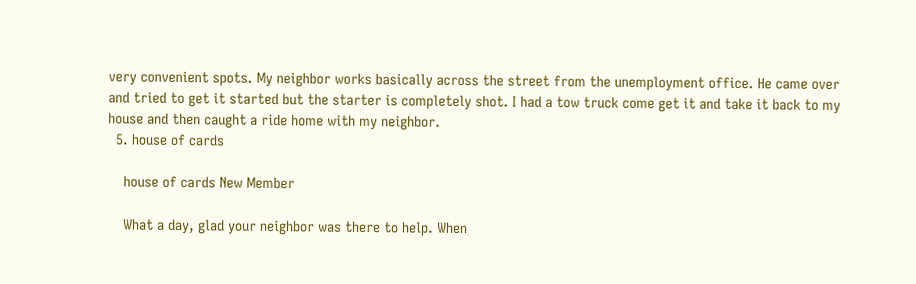very convenient spots. My neighbor works basically across the street from the unemployment office. He came over and tried to get it started but the starter is completely shot. I had a tow truck come get it and take it back to my house and then caught a ride home with my neighbor.
  5. house of cards

    house of cards New Member

    What a day, glad your neighbor was there to help. When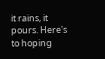it rains, it pours. Here's to hoping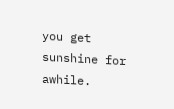you get sunshine for awhile.